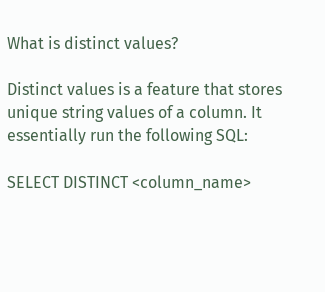What is distinct values?

Distinct values is a feature that stores unique string values of a column. It essentially run the following SQL:

SELECT DISTINCT <column_name>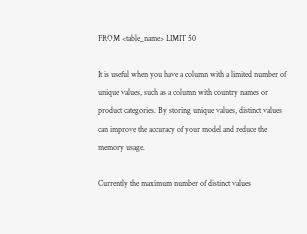FROM <table_name> LIMIT 50

It is useful when you have a column with a limited number of unique values, such as a column with country names or product categories. By storing unique values, distinct values can improve the accuracy of your model and reduce the memory usage.

Currently the maximum number of distinct values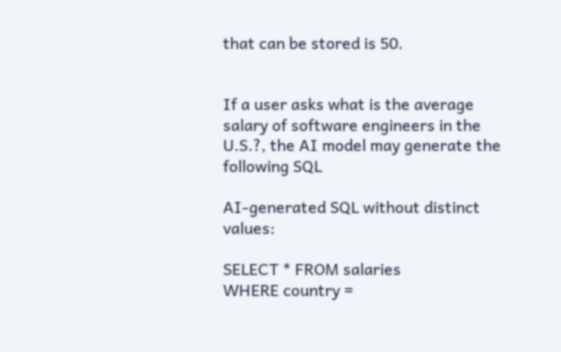that can be stored is 50.


If a user asks what is the average salary of software engineers in the U.S.?, the AI model may generate the following SQL

AI-generated SQL without distinct values:

SELECT * FROM salaries
WHERE country =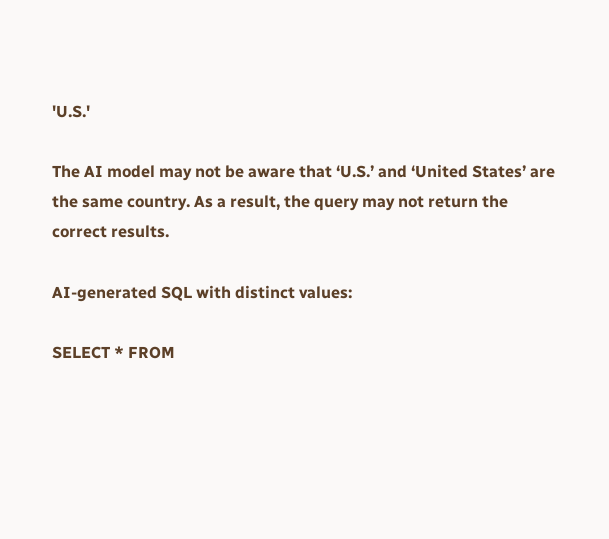'U.S.'

The AI model may not be aware that ‘U.S.’ and ‘United States’ are the same country. As a result, the query may not return the correct results.

AI-generated SQL with distinct values:

SELECT * FROM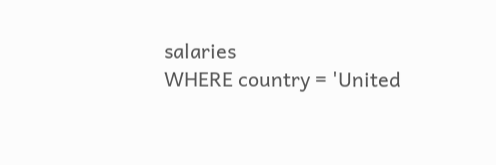salaries
WHERE country = 'United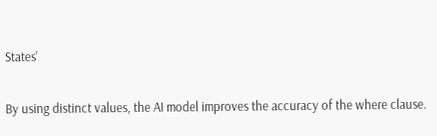States'

By using distinct values, the AI model improves the accuracy of the where clause.